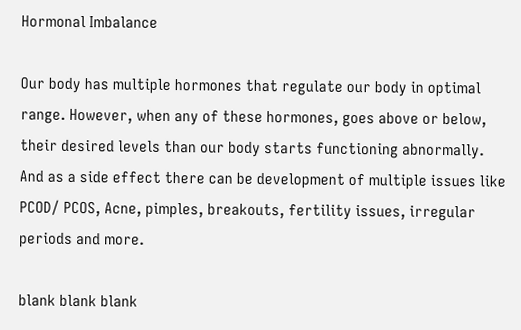Hormonal Imbalance

Our body has multiple hormones that regulate our body in optimal range. However, when any of these hormones, goes above or below, their desired levels than our body starts functioning abnormally. And as a side effect there can be development of multiple issues like PCOD/ PCOS, Acne, pimples, breakouts, fertility issues, irregular periods and more.

blank blank blank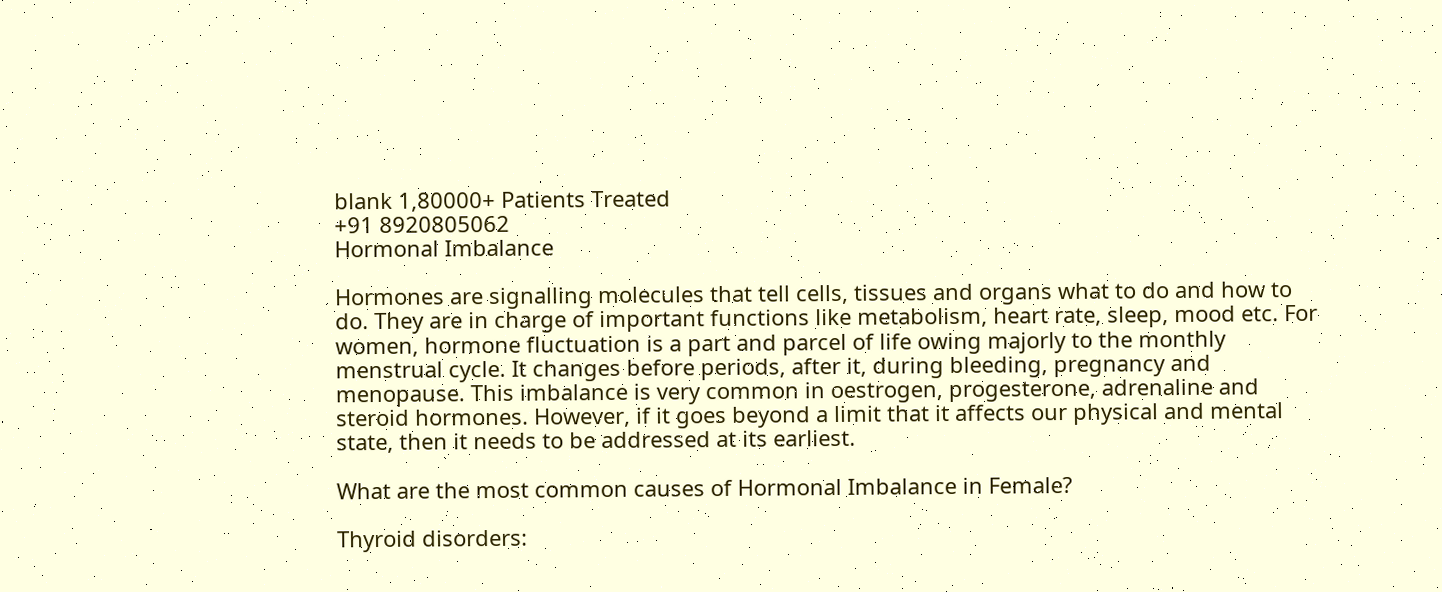blank 1,80000+ Patients Treated
+91 8920805062
Hormonal Imbalance

Hormones are signalling molecules that tell cells, tissues and organs what to do and how to do. They are in charge of important functions like metabolism, heart rate, sleep, mood etc. For women, hormone fluctuation is a part and parcel of life owing majorly to the monthly menstrual cycle. It changes before periods, after it, during bleeding, pregnancy and menopause. This imbalance is very common in oestrogen, progesterone, adrenaline and steroid hormones. However, if it goes beyond a limit that it affects our physical and mental state, then it needs to be addressed at its earliest.

What are the most common causes of Hormonal Imbalance in Female?

Thyroid disorders: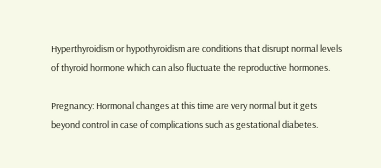Hyperthyroidism or hypothyroidism are conditions that disrupt normal levels of thyroid hormone which can also fluctuate the reproductive hormones.

Pregnancy: Hormonal changes at this time are very normal but it gets beyond control in case of complications such as gestational diabetes.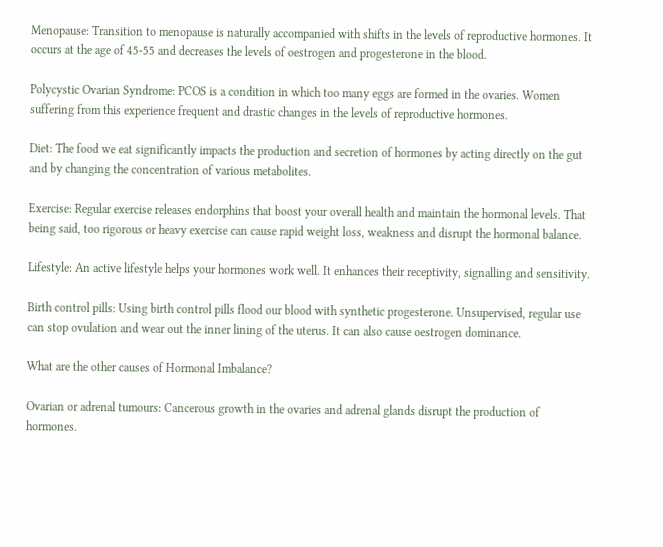Menopause: Transition to menopause is naturally accompanied with shifts in the levels of reproductive hormones. It occurs at the age of 45-55 and decreases the levels of oestrogen and progesterone in the blood.

Polycystic Ovarian Syndrome: PCOS is a condition in which too many eggs are formed in the ovaries. Women suffering from this experience frequent and drastic changes in the levels of reproductive hormones.

Diet: The food we eat significantly impacts the production and secretion of hormones by acting directly on the gut and by changing the concentration of various metabolites.

Exercise: Regular exercise releases endorphins that boost your overall health and maintain the hormonal levels. That being said, too rigorous or heavy exercise can cause rapid weight loss, weakness and disrupt the hormonal balance.

Lifestyle: An active lifestyle helps your hormones work well. It enhances their receptivity, signalling and sensitivity.

Birth control pills: Using birth control pills flood our blood with synthetic progesterone. Unsupervised, regular use can stop ovulation and wear out the inner lining of the uterus. It can also cause oestrogen dominance.

What are the other causes of Hormonal Imbalance?

Ovarian or adrenal tumours: Cancerous growth in the ovaries and adrenal glands disrupt the production of hormones.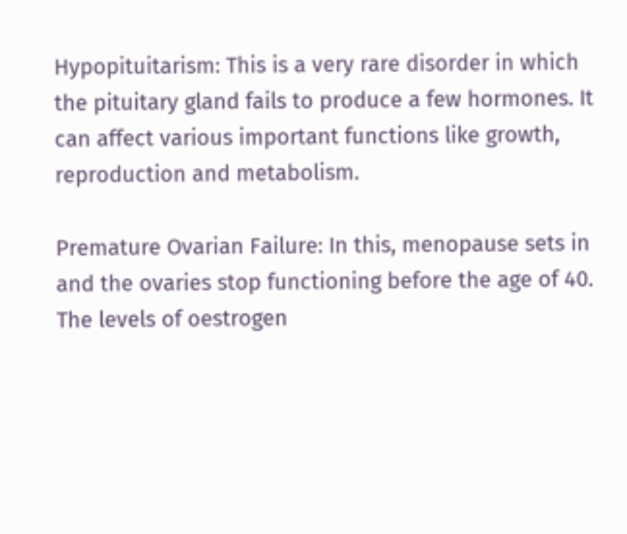Hypopituitarism: This is a very rare disorder in which the pituitary gland fails to produce a few hormones. It can affect various important functions like growth, reproduction and metabolism.

Premature Ovarian Failure: In this, menopause sets in and the ovaries stop functioning before the age of 40. The levels of oestrogen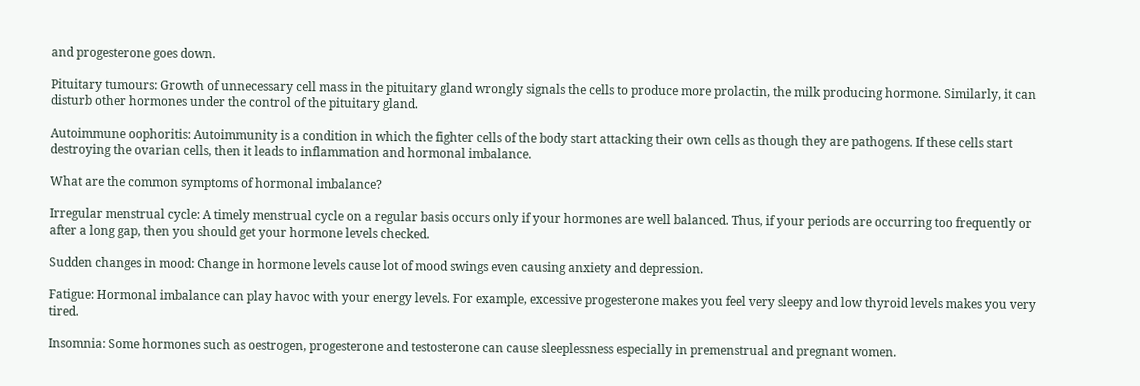and progesterone goes down.

Pituitary tumours: Growth of unnecessary cell mass in the pituitary gland wrongly signals the cells to produce more prolactin, the milk producing hormone. Similarly, it can disturb other hormones under the control of the pituitary gland.

Autoimmune oophoritis: Autoimmunity is a condition in which the fighter cells of the body start attacking their own cells as though they are pathogens. If these cells start destroying the ovarian cells, then it leads to inflammation and hormonal imbalance.

What are the common symptoms of hormonal imbalance?

Irregular menstrual cycle: A timely menstrual cycle on a regular basis occurs only if your hormones are well balanced. Thus, if your periods are occurring too frequently or after a long gap, then you should get your hormone levels checked.

Sudden changes in mood: Change in hormone levels cause lot of mood swings even causing anxiety and depression.

Fatigue: Hormonal imbalance can play havoc with your energy levels. For example, excessive progesterone makes you feel very sleepy and low thyroid levels makes you very tired.

Insomnia: Some hormones such as oestrogen, progesterone and testosterone can cause sleeplessness especially in premenstrual and pregnant women.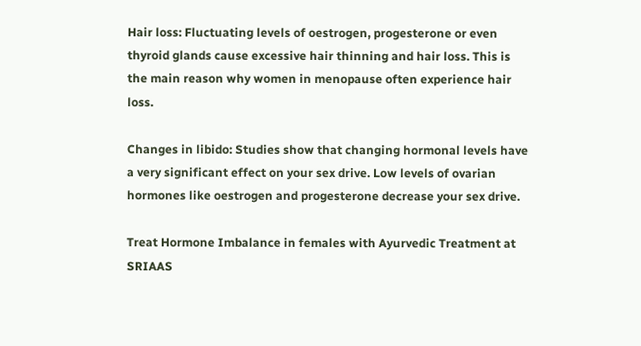Hair loss: Fluctuating levels of oestrogen, progesterone or even thyroid glands cause excessive hair thinning and hair loss. This is the main reason why women in menopause often experience hair loss.

Changes in libido: Studies show that changing hormonal levels have a very significant effect on your sex drive. Low levels of ovarian hormones like oestrogen and progesterone decrease your sex drive.

Treat Hormone Imbalance in females with Ayurvedic Treatment at SRIAAS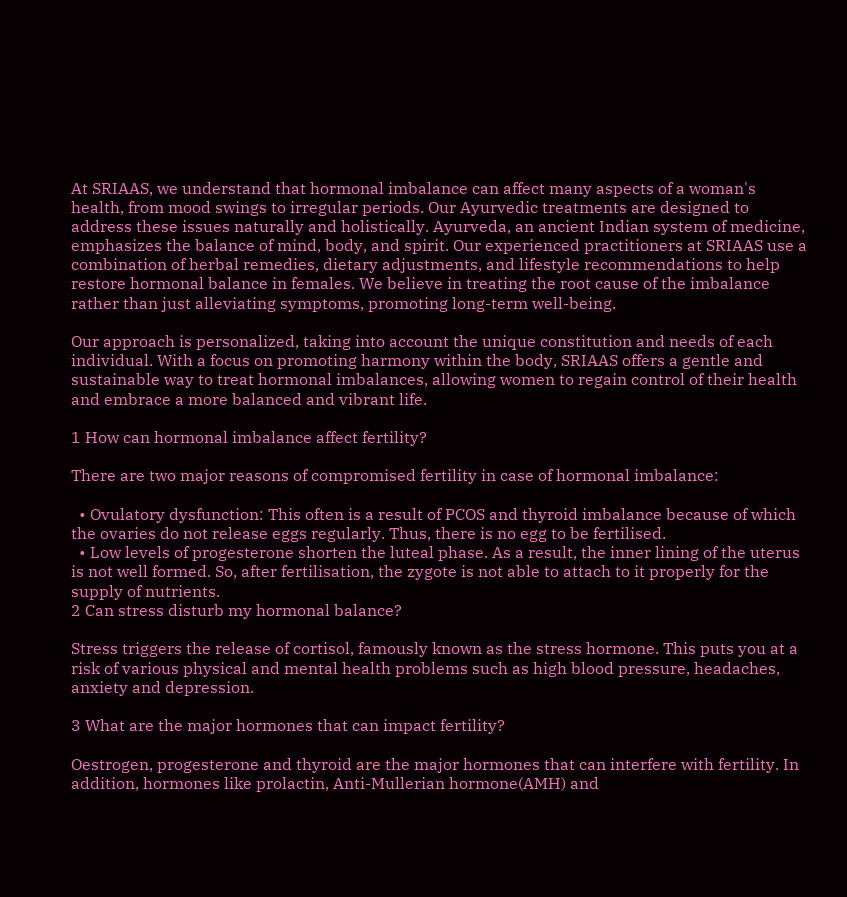At SRIAAS, we understand that hormonal imbalance can affect many aspects of a woman's health, from mood swings to irregular periods. Our Ayurvedic treatments are designed to address these issues naturally and holistically. Ayurveda, an ancient Indian system of medicine, emphasizes the balance of mind, body, and spirit. Our experienced practitioners at SRIAAS use a combination of herbal remedies, dietary adjustments, and lifestyle recommendations to help restore hormonal balance in females. We believe in treating the root cause of the imbalance rather than just alleviating symptoms, promoting long-term well-being.

Our approach is personalized, taking into account the unique constitution and needs of each individual. With a focus on promoting harmony within the body, SRIAAS offers a gentle and sustainable way to treat hormonal imbalances, allowing women to regain control of their health and embrace a more balanced and vibrant life.

1 How can hormonal imbalance affect fertility?

There are two major reasons of compromised fertility in case of hormonal imbalance:

  • Ovulatory dysfunction: This often is a result of PCOS and thyroid imbalance because of which the ovaries do not release eggs regularly. Thus, there is no egg to be fertilised.
  • Low levels of progesterone shorten the luteal phase. As a result, the inner lining of the uterus is not well formed. So, after fertilisation, the zygote is not able to attach to it properly for the supply of nutrients.
2 Can stress disturb my hormonal balance?

Stress triggers the release of cortisol, famously known as the stress hormone. This puts you at a risk of various physical and mental health problems such as high blood pressure, headaches, anxiety and depression.

3 What are the major hormones that can impact fertility?

Oestrogen, progesterone and thyroid are the major hormones that can interfere with fertility. In addition, hormones like prolactin, Anti-Mullerian hormone(AMH) and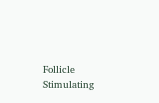Follicle Stimulating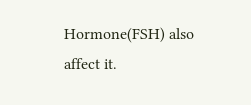Hormone(FSH) also affect it.